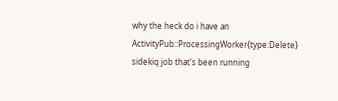why the heck do i have an ActivityPub::ProcessingWorker{type:Delete} sidekiq job that's been running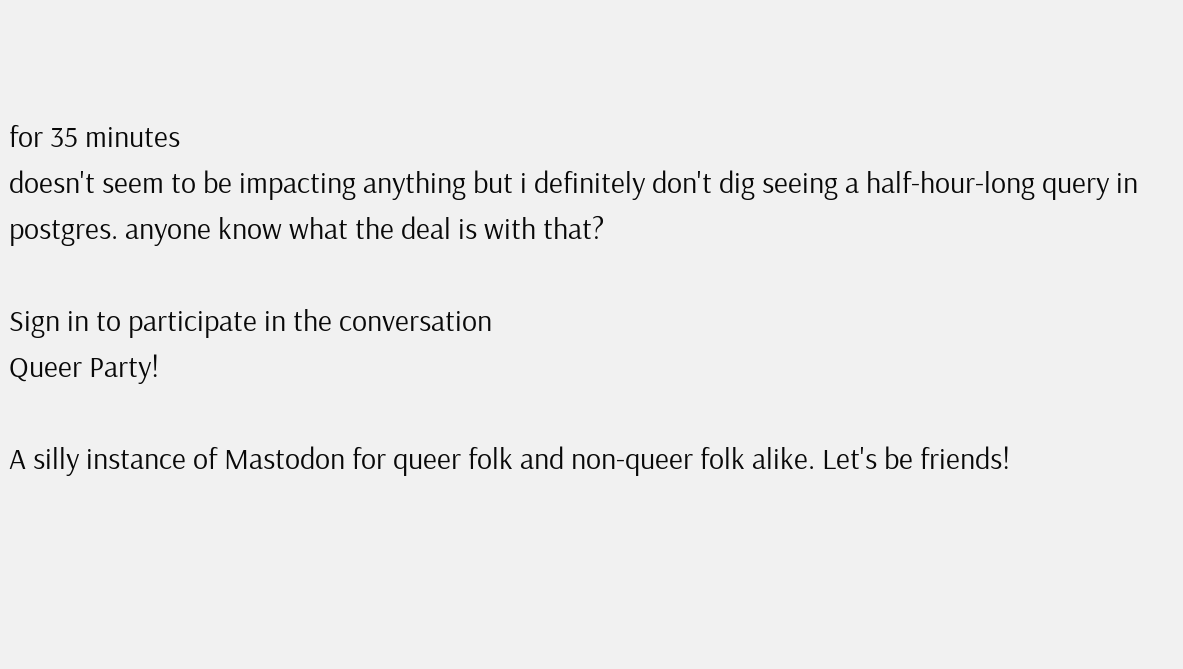for 35 minutes
doesn't seem to be impacting anything but i definitely don't dig seeing a half-hour-long query in postgres. anyone know what the deal is with that?

Sign in to participate in the conversation
Queer Party!

A silly instance of Mastodon for queer folk and non-queer folk alike. Let's be friends!